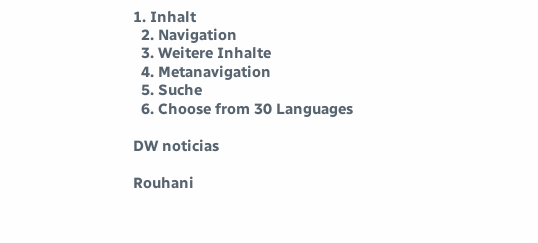1. Inhalt
  2. Navigation
  3. Weitere Inhalte
  4. Metanavigation
  5. Suche
  6. Choose from 30 Languages

DW noticias

Rouhani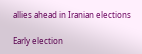allies ahead in Iranian elections

Early election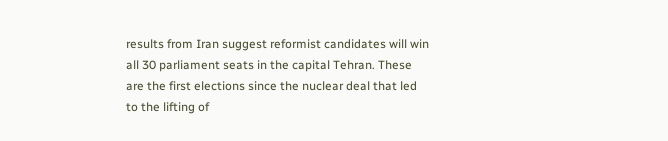results from Iran suggest reformist candidates will win all 30 parliament seats in the capital Tehran. These are the first elections since the nuclear deal that led to the lifting of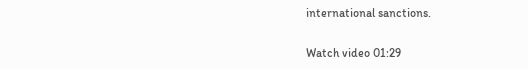international sanctions.

Watch video 01:29